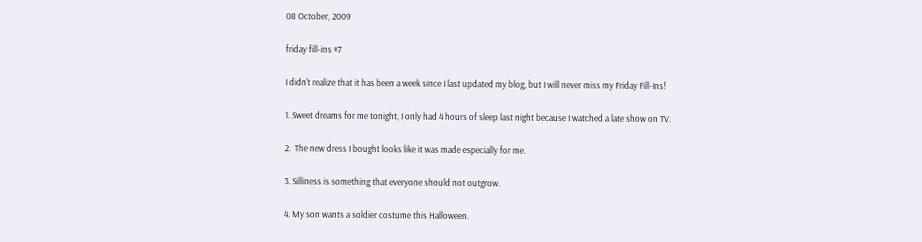08 October, 2009

friday fill-ins #7

I didn't realize that it has been a week since I last updated my blog, but I will never miss my Friday Fill-Ins!

1. Sweet dreams for me tonight, I only had 4 hours of sleep last night because I watched a late show on TV.

2.  The new dress I bought looks like it was made especially for me.

3. Silliness is something that everyone should not outgrow.

4. My son wants a soldier costume this Halloween.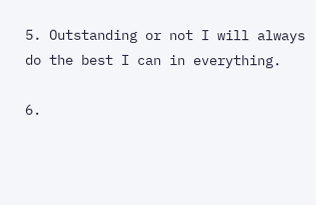5. Outstanding or not I will always do the best I can in everything.

6.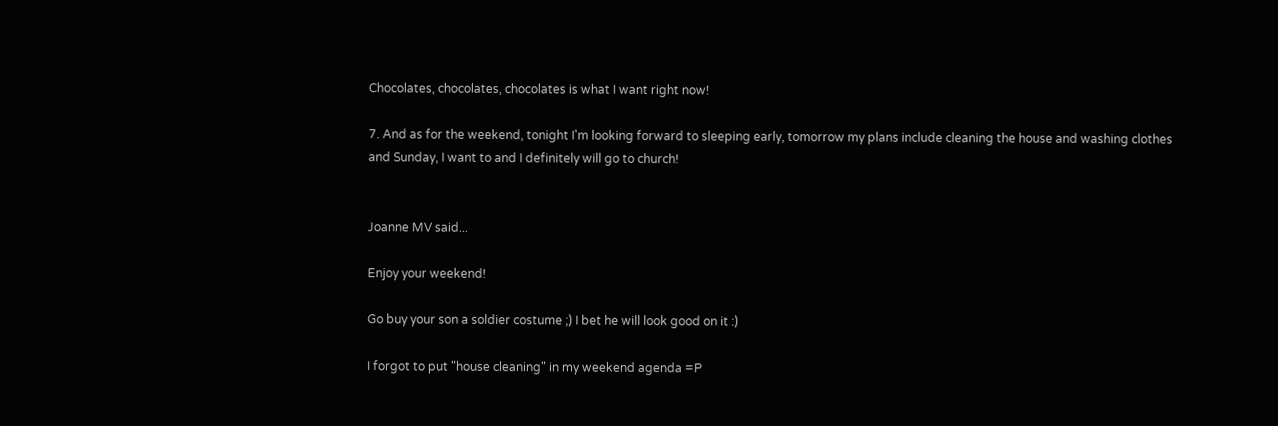Chocolates, chocolates, chocolates is what I want right now!

7. And as for the weekend, tonight I'm looking forward to sleeping early, tomorrow my plans include cleaning the house and washing clothes and Sunday, I want to and I definitely will go to church!


Joanne MV said...

Enjoy your weekend!

Go buy your son a soldier costume ;) I bet he will look good on it :)

I forgot to put "house cleaning" in my weekend agenda =P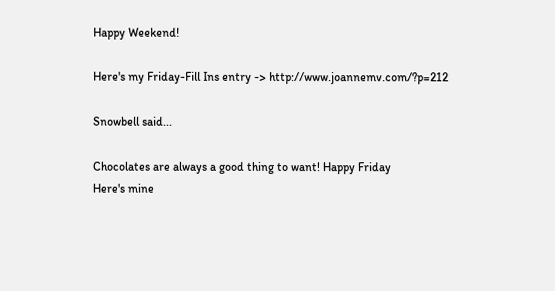Happy Weekend!

Here's my Friday-Fill Ins entry -> http://www.joannemv.com/?p=212

Snowbell said...

Chocolates are always a good thing to want! Happy Friday
Here's mine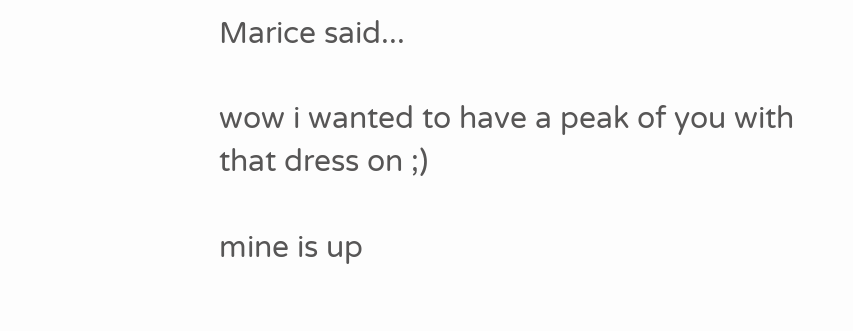Marice said...

wow i wanted to have a peak of you with that dress on ;)

mine is up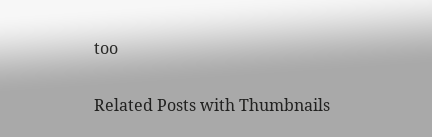too

Related Posts with Thumbnails